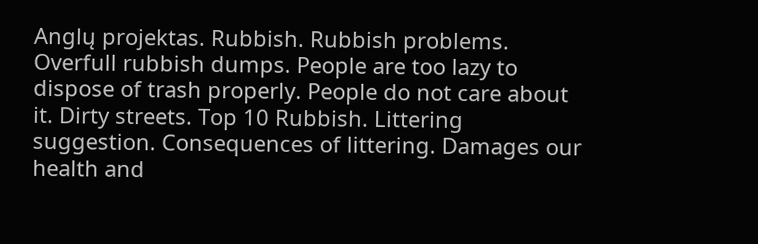Anglų projektas. Rubbish. Rubbish problems. Overfull rubbish dumps. People are too lazy to dispose of trash properly. People do not care about it. Dirty streets. Top 10 Rubbish. Littering suggestion. Consequences of littering. Damages our health and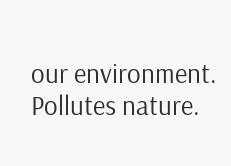our environment. Pollutes nature.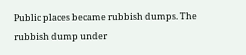Public places became rubbish dumps. The rubbish dump under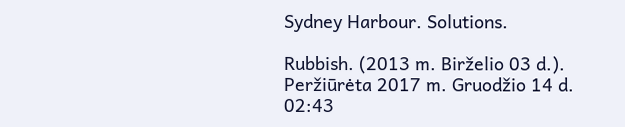Sydney Harbour. Solutions.

Rubbish. (2013 m. Birželio 03 d.). Peržiūrėta 2017 m. Gruodžio 14 d. 02:43